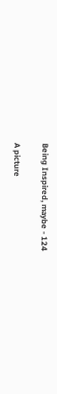Being Inspired, maybe - 124

A picture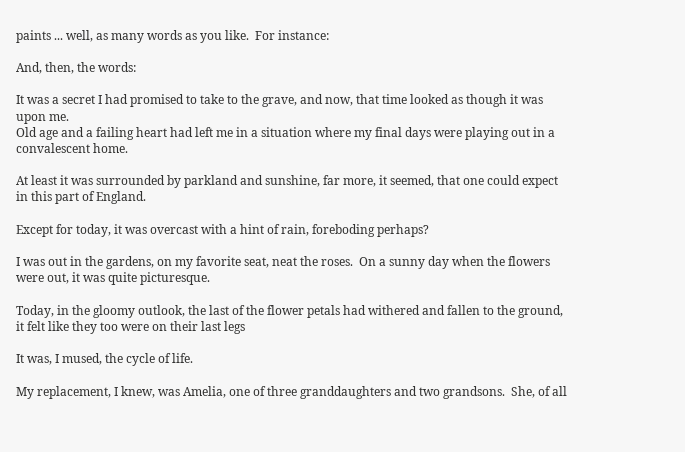paints ... well, as many words as you like.  For instance:

And, then, the words:

It was a secret I had promised to take to the grave, and now, that time looked as though it was upon me.
Old age and a failing heart had left me in a situation where my final days were playing out in a convalescent home.

At least it was surrounded by parkland and sunshine, far more, it seemed, that one could expect in this part of England.

Except for today, it was overcast with a hint of rain, foreboding perhaps?

I was out in the gardens, on my favorite seat, neat the roses.  On a sunny day when the flowers were out, it was quite picturesque.

Today, in the gloomy outlook, the last of the flower petals had withered and fallen to the ground, it felt like they too were on their last legs

It was, I mused, the cycle of life.

My replacement, I knew, was Amelia, one of three granddaughters and two grandsons.  She, of all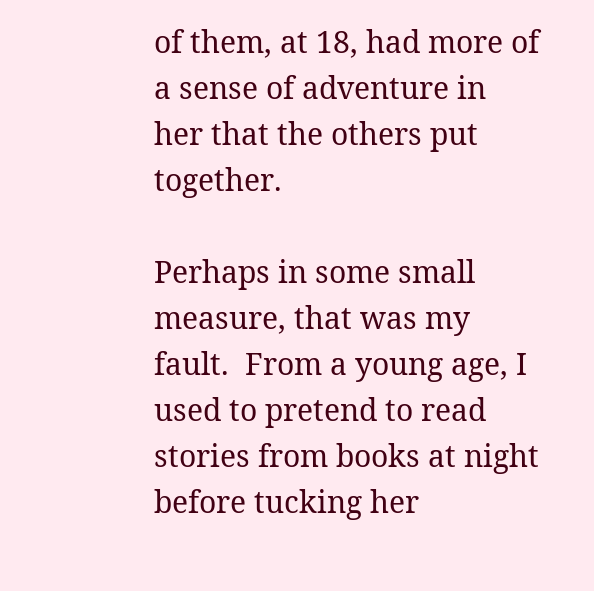of them, at 18, had more of a sense of adventure in her that the others put together.

Perhaps in some small measure, that was my fault.  From a young age, I used to pretend to read stories from books at night before tucking her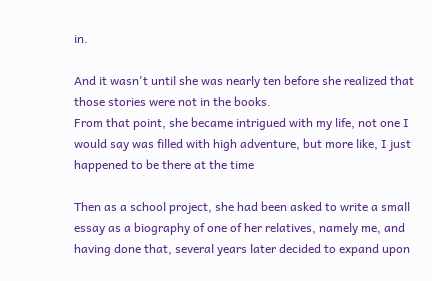in.

And it wasn't until she was nearly ten before she realized that those stories were not in the books.
From that point, she became intrigued with my life, not one I would say was filled with high adventure, but more like, I just happened to be there at the time

Then as a school project, she had been asked to write a small essay as a biography of one of her relatives, namely me, and having done that, several years later decided to expand upon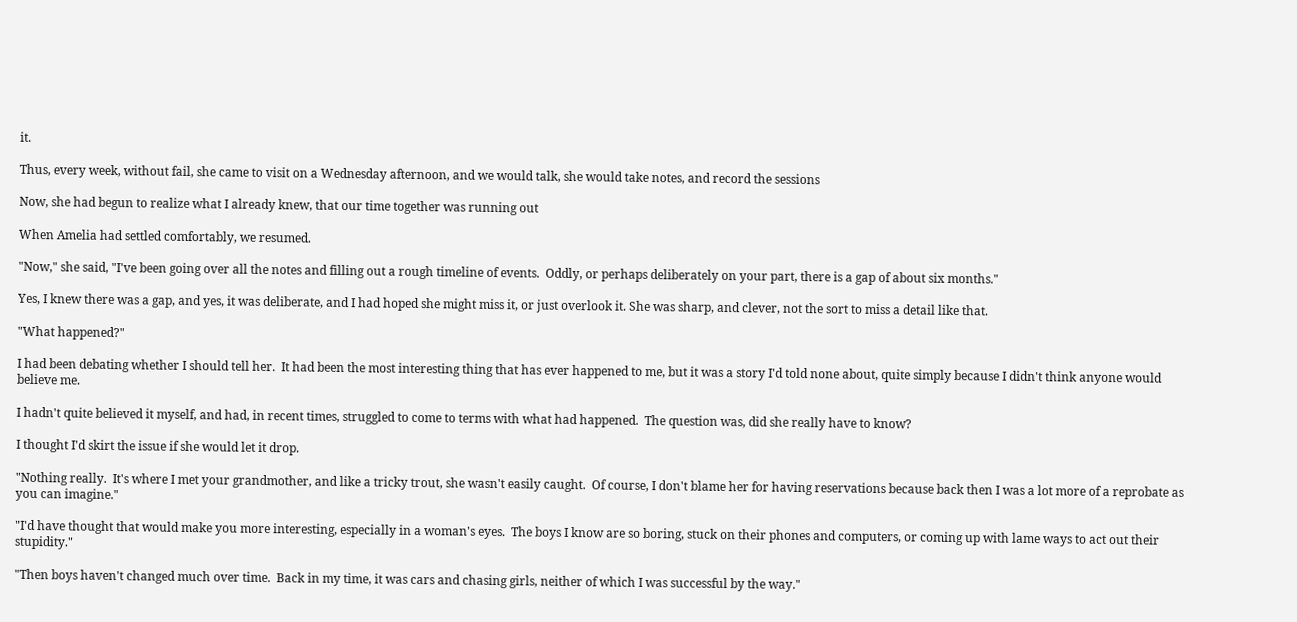it.

Thus, every week, without fail, she came to visit on a Wednesday afternoon, and we would talk, she would take notes, and record the sessions

Now, she had begun to realize what I already knew, that our time together was running out

When Amelia had settled comfortably, we resumed.

"Now," she said, "I've been going over all the notes and filling out a rough timeline of events.  Oddly, or perhaps deliberately on your part, there is a gap of about six months."

Yes, I knew there was a gap, and yes, it was deliberate, and I had hoped she might miss it, or just overlook it. She was sharp, and clever, not the sort to miss a detail like that.

"What happened?"

I had been debating whether I should tell her.  It had been the most interesting thing that has ever happened to me, but it was a story I'd told none about, quite simply because I didn't think anyone would believe me.

I hadn't quite believed it myself, and had, in recent times, struggled to come to terms with what had happened.  The question was, did she really have to know?

I thought I'd skirt the issue if she would let it drop.

"Nothing really.  It's where I met your grandmother, and like a tricky trout, she wasn't easily caught.  Of course, I don't blame her for having reservations because back then I was a lot more of a reprobate as you can imagine."

"I'd have thought that would make you more interesting, especially in a woman's eyes.  The boys I know are so boring, stuck on their phones and computers, or coming up with lame ways to act out their stupidity."

"Then boys haven't changed much over time.  Back in my time, it was cars and chasing girls, neither of which I was successful by the way."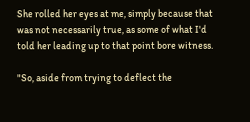She rolled her eyes at me, simply because that was not necessarily true, as some of what I'd told her leading up to that point bore witness.

"So, aside from trying to deflect the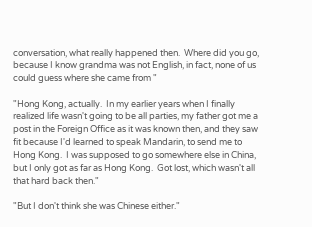conversation, what really happened then.  Where did you go, because I know grandma was not English, in fact, none of us could guess where she came from "

"Hong Kong, actually.  In my earlier years when I finally realized life wasn't going to be all parties, my father got me a post in the Foreign Office as it was known then, and they saw fit because I'd learned to speak Mandarin, to send me to Hong Kong.  I was supposed to go somewhere else in China, but I only got as far as Hong Kong.  Got lost, which wasn't all that hard back then."

"But I don't think she was Chinese either."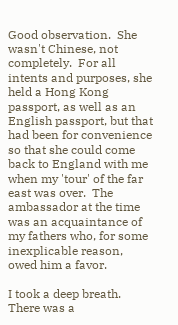Good observation.  She wasn't Chinese, not completely.  For all intents and purposes, she held a Hong Kong passport, as well as an English passport, but that had been for convenience so that she could come back to England with me when my 'tour' of the far east was over.  The ambassador at the time was an acquaintance of my fathers who, for some inexplicable reason, owed him a favor.

I took a deep breath.  There was a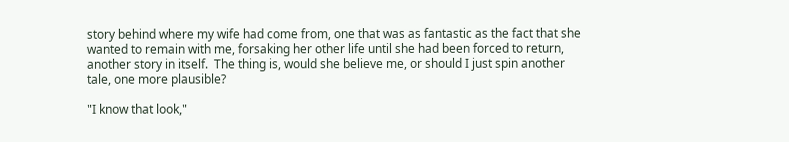story behind where my wife had come from, one that was as fantastic as the fact that she wanted to remain with me, forsaking her other life until she had been forced to return, another story in itself.  The thing is, would she believe me, or should I just spin another tale, one more plausible?

"I know that look,"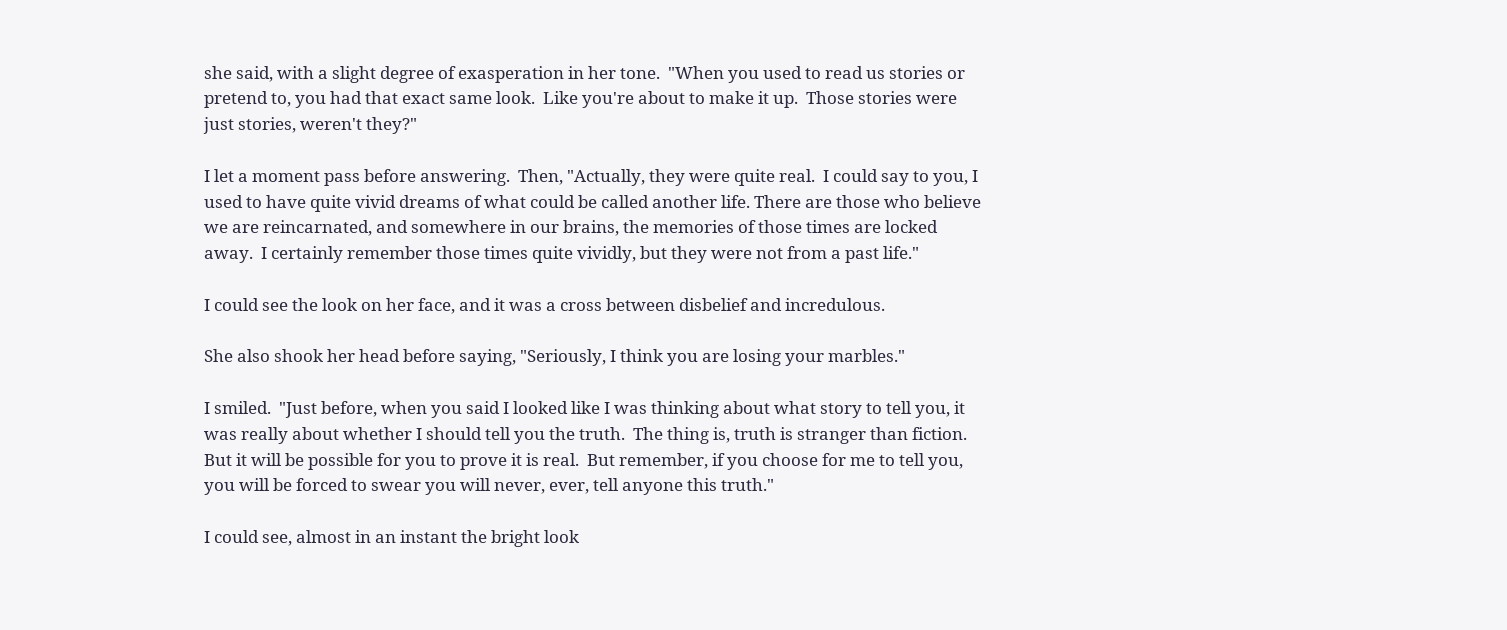she said, with a slight degree of exasperation in her tone.  "When you used to read us stories or pretend to, you had that exact same look.  Like you're about to make it up.  Those stories were just stories, weren't they?"

I let a moment pass before answering.  Then, "Actually, they were quite real.  I could say to you, I used to have quite vivid dreams of what could be called another life. There are those who believe we are reincarnated, and somewhere in our brains, the memories of those times are locked away.  I certainly remember those times quite vividly, but they were not from a past life."

I could see the look on her face, and it was a cross between disbelief and incredulous.

She also shook her head before saying, "Seriously, I think you are losing your marbles."

I smiled.  "Just before, when you said I looked like I was thinking about what story to tell you, it was really about whether I should tell you the truth.  The thing is, truth is stranger than fiction.  But it will be possible for you to prove it is real.  But remember, if you choose for me to tell you, you will be forced to swear you will never, ever, tell anyone this truth."

I could see, almost in an instant the bright look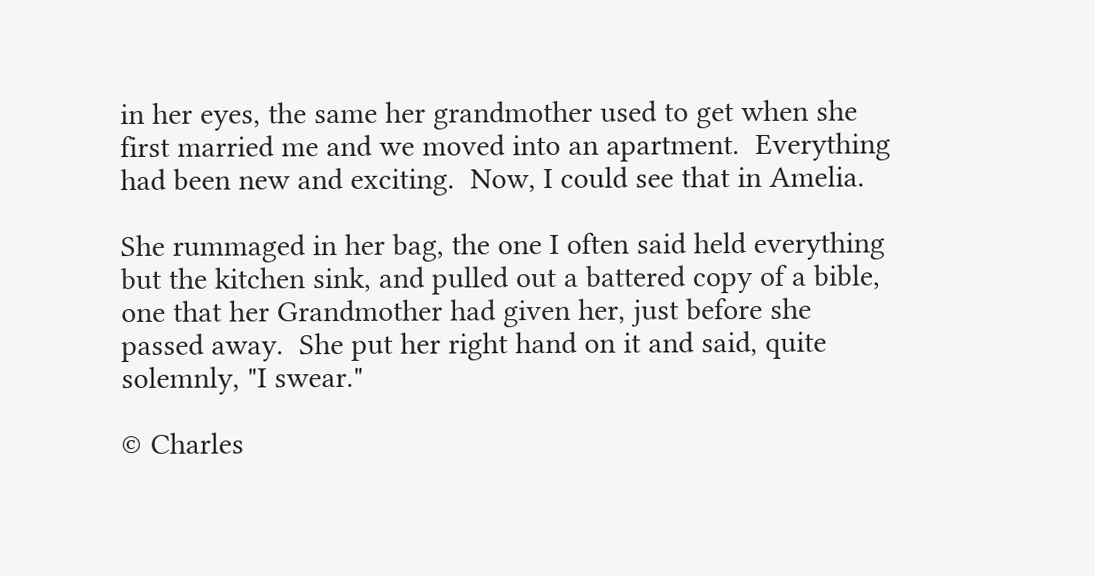in her eyes, the same her grandmother used to get when she first married me and we moved into an apartment.  Everything had been new and exciting.  Now, I could see that in Amelia.

She rummaged in her bag, the one I often said held everything but the kitchen sink, and pulled out a battered copy of a bible, one that her Grandmother had given her, just before she passed away.  She put her right hand on it and said, quite solemnly, "I swear."

© Charles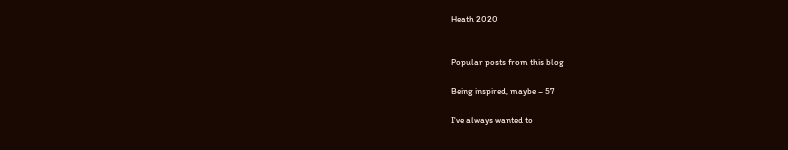Heath 2020


Popular posts from this blog

Being inspired, maybe – 57

I've always wanted to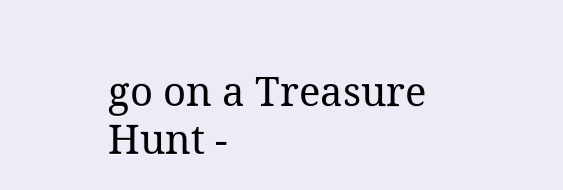go on a Treasure Hunt -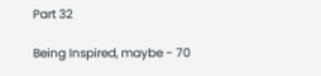Part 32

Being Inspired, maybe - 70